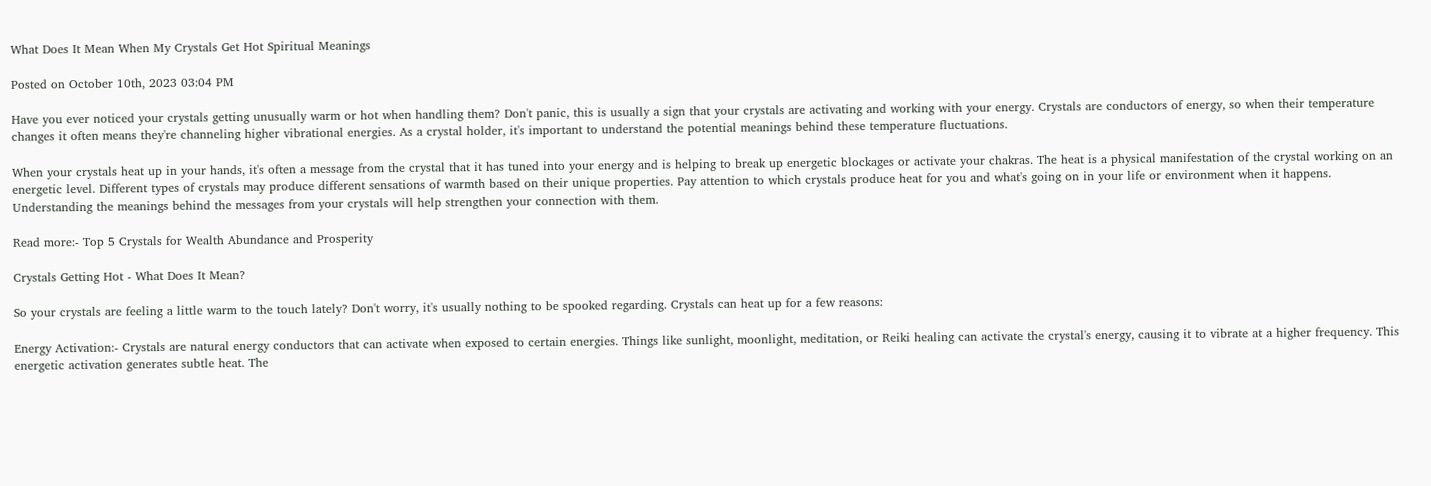What Does It Mean When My Crystals Get Hot Spiritual Meanings

Posted on October 10th, 2023 03:04 PM

Have you ever noticed your crystals getting unusually warm or hot when handling them? Don't panic, this is usually a sign that your crystals are activating and working with your energy. Crystals are conductors of energy, so when their temperature changes it often means they're channeling higher vibrational energies. As a crystal holder, it's important to understand the potential meanings behind these temperature fluctuations.

When your crystals heat up in your hands, it's often a message from the crystal that it has tuned into your energy and is helping to break up energetic blockages or activate your chakras. The heat is a physical manifestation of the crystal working on an energetic level. Different types of crystals may produce different sensations of warmth based on their unique properties. Pay attention to which crystals produce heat for you and what's going on in your life or environment when it happens. Understanding the meanings behind the messages from your crystals will help strengthen your connection with them.

Read more:- Top 5 Crystals for Wealth Abundance and Prosperity

Crystals Getting Hot - What Does It Mean?

So your crystals are feeling a little warm to the touch lately? Don't worry, it's usually nothing to be spooked regarding. Crystals can heat up for a few reasons:

Energy Activation:- Crystals are natural energy conductors that can activate when exposed to certain energies. Things like sunlight, moonlight, meditation, or Reiki healing can activate the crystal's energy, causing it to vibrate at a higher frequency. This energetic activation generates subtle heat. The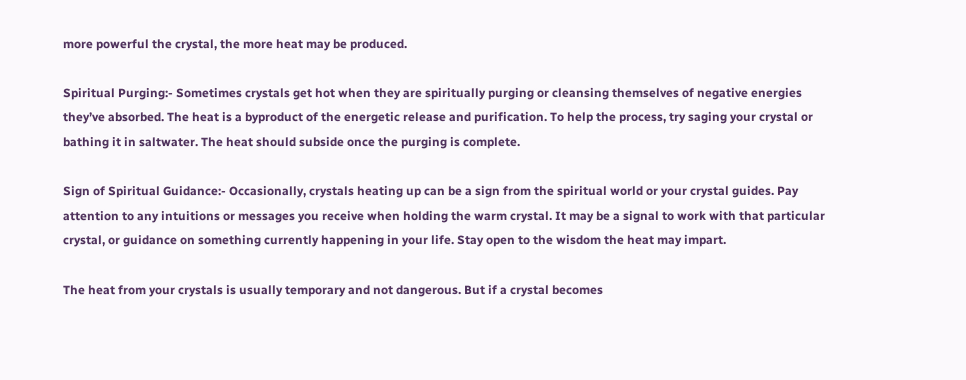more powerful the crystal, the more heat may be produced.

Spiritual Purging:- Sometimes crystals get hot when they are spiritually purging or cleansing themselves of negative energies they’ve absorbed. The heat is a byproduct of the energetic release and purification. To help the process, try saging your crystal or bathing it in saltwater. The heat should subside once the purging is complete.

Sign of Spiritual Guidance:- Occasionally, crystals heating up can be a sign from the spiritual world or your crystal guides. Pay attention to any intuitions or messages you receive when holding the warm crystal. It may be a signal to work with that particular crystal, or guidance on something currently happening in your life. Stay open to the wisdom the heat may impart.

The heat from your crystals is usually temporary and not dangerous. But if a crystal becomes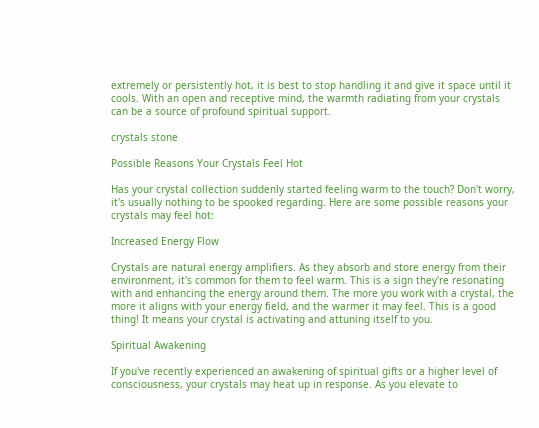extremely or persistently hot, it is best to stop handling it and give it space until it cools. With an open and receptive mind, the warmth radiating from your crystals can be a source of profound spiritual support.

crystals stone

Possible Reasons Your Crystals Feel Hot

Has your crystal collection suddenly started feeling warm to the touch? Don't worry, it's usually nothing to be spooked regarding. Here are some possible reasons your crystals may feel hot:

Increased Energy Flow

Crystals are natural energy amplifiers. As they absorb and store energy from their environment, it's common for them to feel warm. This is a sign they're resonating with and enhancing the energy around them. The more you work with a crystal, the more it aligns with your energy field, and the warmer it may feel. This is a good thing! It means your crystal is activating and attuning itself to you.

Spiritual Awakening

If you've recently experienced an awakening of spiritual gifts or a higher level of consciousness, your crystals may heat up in response. As you elevate to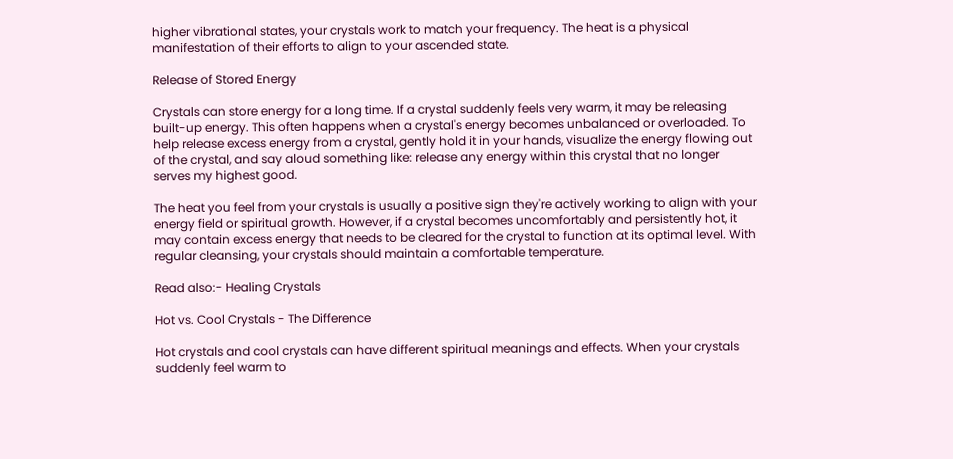higher vibrational states, your crystals work to match your frequency. The heat is a physical manifestation of their efforts to align to your ascended state.

Release of Stored Energy

Crystals can store energy for a long time. If a crystal suddenly feels very warm, it may be releasing built-up energy. This often happens when a crystal's energy becomes unbalanced or overloaded. To help release excess energy from a crystal, gently hold it in your hands, visualize the energy flowing out of the crystal, and say aloud something like: release any energy within this crystal that no longer serves my highest good.

The heat you feel from your crystals is usually a positive sign they're actively working to align with your energy field or spiritual growth. However, if a crystal becomes uncomfortably and persistently hot, it may contain excess energy that needs to be cleared for the crystal to function at its optimal level. With regular cleansing, your crystals should maintain a comfortable temperature.

Read also:- Healing Crystals

Hot vs. Cool Crystals - The Difference

Hot crystals and cool crystals can have different spiritual meanings and effects. When your crystals suddenly feel warm to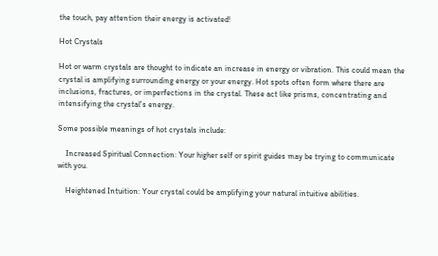the touch, pay attention their energy is activated!

Hot Crystals

Hot or warm crystals are thought to indicate an increase in energy or vibration. This could mean the crystal is amplifying surrounding energy or your energy. Hot spots often form where there are inclusions, fractures, or imperfections in the crystal. These act like prisms, concentrating and intensifying the crystal's energy.

Some possible meanings of hot crystals include:

    Increased Spiritual Connection: Your higher self or spirit guides may be trying to communicate with you.

    Heightened Intuition: Your crystal could be amplifying your natural intuitive abilities.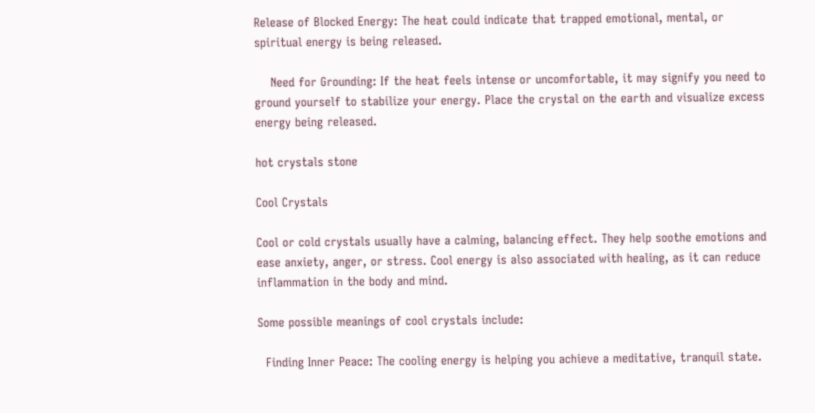Release of Blocked Energy: The heat could indicate that trapped emotional, mental, or spiritual energy is being released.

    Need for Grounding: If the heat feels intense or uncomfortable, it may signify you need to ground yourself to stabilize your energy. Place the crystal on the earth and visualize excess energy being released.

hot crystals stone

Cool Crystals

Cool or cold crystals usually have a calming, balancing effect. They help soothe emotions and ease anxiety, anger, or stress. Cool energy is also associated with healing, as it can reduce inflammation in the body and mind.

Some possible meanings of cool crystals include:

  Finding Inner Peace: The cooling energy is helping you achieve a meditative, tranquil state.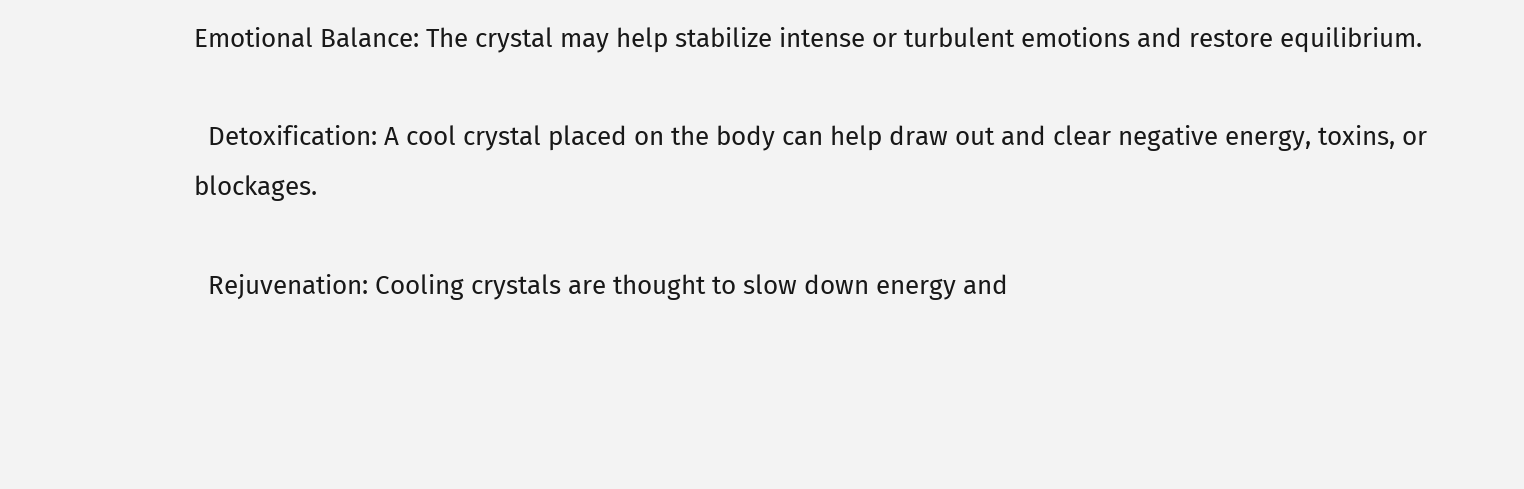Emotional Balance: The crystal may help stabilize intense or turbulent emotions and restore equilibrium.

  Detoxification: A cool crystal placed on the body can help draw out and clear negative energy, toxins, or blockages.

  Rejuvenation: Cooling crystals are thought to slow down energy and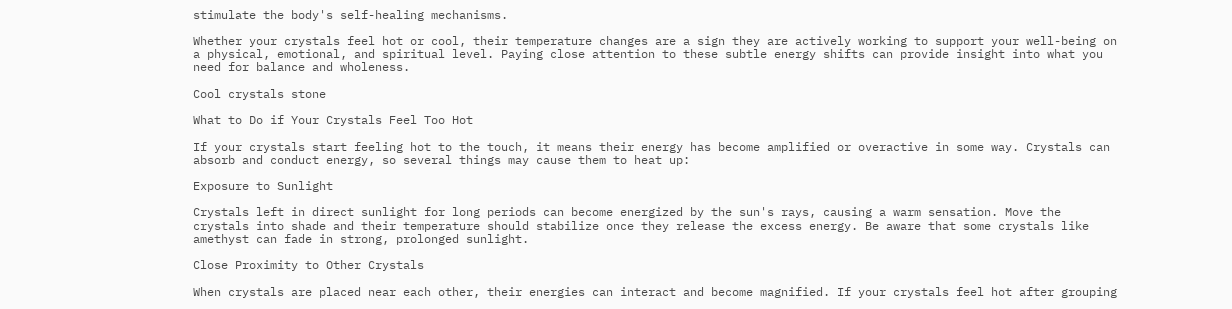stimulate the body's self-healing mechanisms.

Whether your crystals feel hot or cool, their temperature changes are a sign they are actively working to support your well-being on a physical, emotional, and spiritual level. Paying close attention to these subtle energy shifts can provide insight into what you need for balance and wholeness.

Cool crystals stone

What to Do if Your Crystals Feel Too Hot

If your crystals start feeling hot to the touch, it means their energy has become amplified or overactive in some way. Crystals can absorb and conduct energy, so several things may cause them to heat up:

Exposure to Sunlight

Crystals left in direct sunlight for long periods can become energized by the sun's rays, causing a warm sensation. Move the crystals into shade and their temperature should stabilize once they release the excess energy. Be aware that some crystals like amethyst can fade in strong, prolonged sunlight.

Close Proximity to Other Crystals

When crystals are placed near each other, their energies can interact and become magnified. If your crystals feel hot after grouping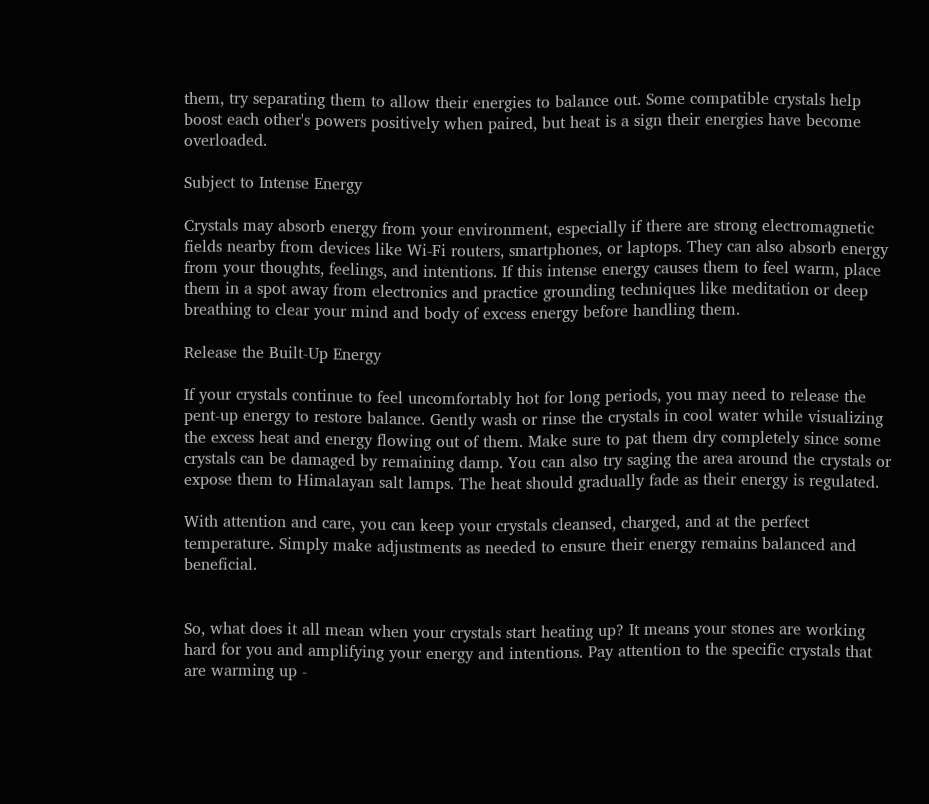them, try separating them to allow their energies to balance out. Some compatible crystals help boost each other's powers positively when paired, but heat is a sign their energies have become overloaded.

Subject to Intense Energy

Crystals may absorb energy from your environment, especially if there are strong electromagnetic fields nearby from devices like Wi-Fi routers, smartphones, or laptops. They can also absorb energy from your thoughts, feelings, and intentions. If this intense energy causes them to feel warm, place them in a spot away from electronics and practice grounding techniques like meditation or deep breathing to clear your mind and body of excess energy before handling them.

Release the Built-Up Energy

If your crystals continue to feel uncomfortably hot for long periods, you may need to release the pent-up energy to restore balance. Gently wash or rinse the crystals in cool water while visualizing the excess heat and energy flowing out of them. Make sure to pat them dry completely since some crystals can be damaged by remaining damp. You can also try saging the area around the crystals or expose them to Himalayan salt lamps. The heat should gradually fade as their energy is regulated.

With attention and care, you can keep your crystals cleansed, charged, and at the perfect temperature. Simply make adjustments as needed to ensure their energy remains balanced and beneficial.


So, what does it all mean when your crystals start heating up? It means your stones are working hard for you and amplifying your energy and intentions. Pay attention to the specific crystals that are warming up -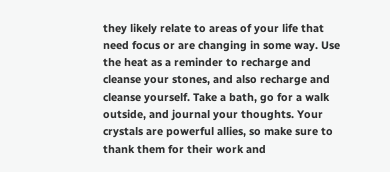they likely relate to areas of your life that need focus or are changing in some way. Use the heat as a reminder to recharge and cleanse your stones, and also recharge and cleanse yourself. Take a bath, go for a walk outside, and journal your thoughts. Your crystals are powerful allies, so make sure to thank them for their work and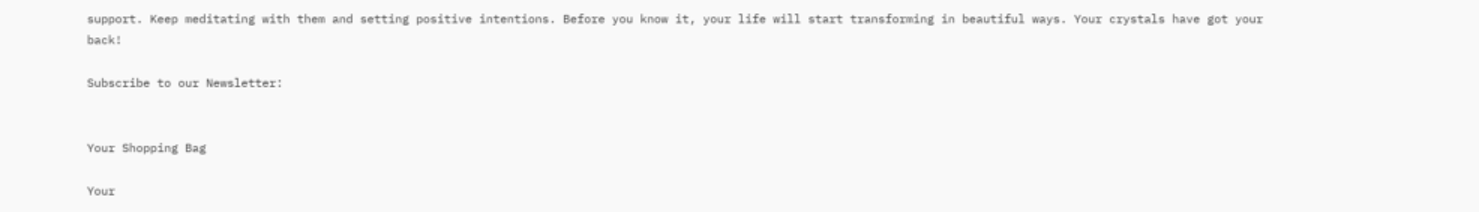support. Keep meditating with them and setting positive intentions. Before you know it, your life will start transforming in beautiful ways. Your crystals have got your back!

Subscribe to our Newsletter:


Your Shopping Bag

Your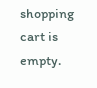shopping cart is empty.